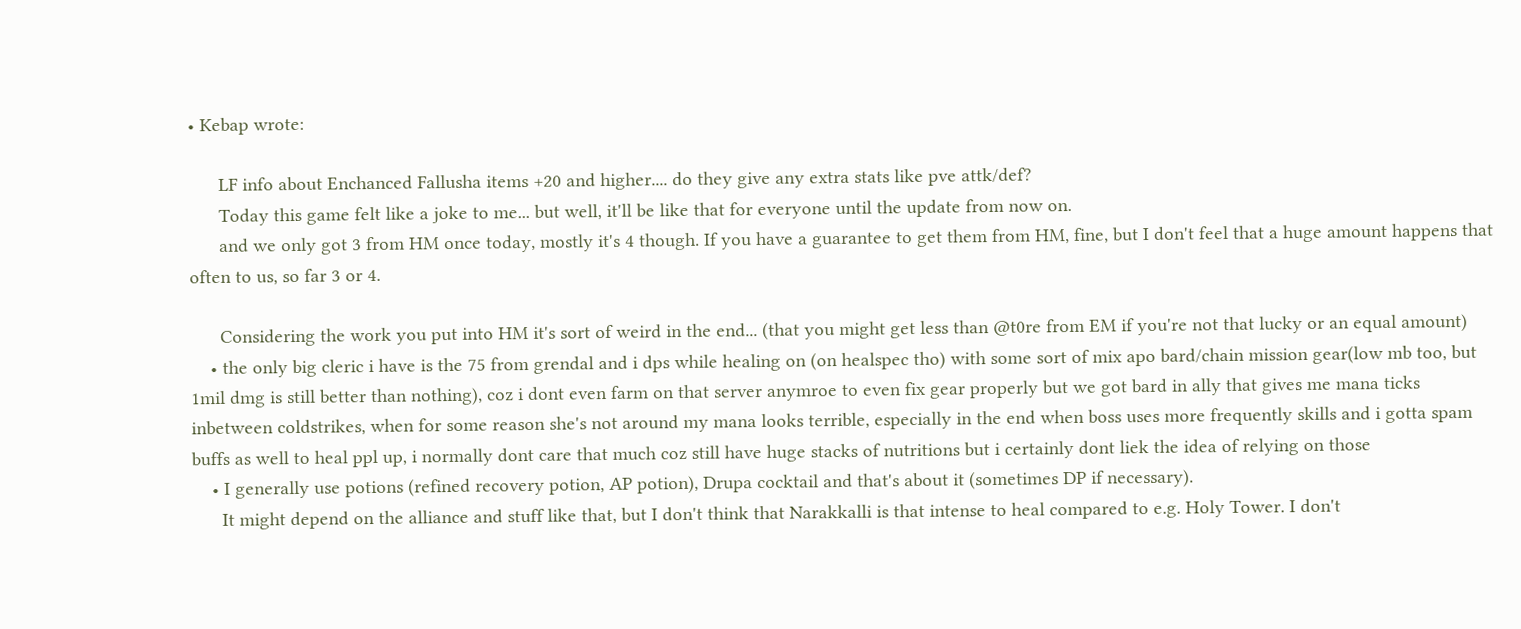• Kebap wrote:

      LF info about Enchanced Fallusha items +20 and higher.... do they give any extra stats like pve attk/def?
      Today this game felt like a joke to me... but well, it'll be like that for everyone until the update from now on.
      and we only got 3 from HM once today, mostly it's 4 though. If you have a guarantee to get them from HM, fine, but I don't feel that a huge amount happens that often to us, so far 3 or 4.

      Considering the work you put into HM it's sort of weird in the end... (that you might get less than @t0re from EM if you're not that lucky or an equal amount)
    • the only big cleric i have is the 75 from grendal and i dps while healing on (on healspec tho) with some sort of mix apo bard/chain mission gear(low mb too, but 1mil dmg is still better than nothing), coz i dont even farm on that server anymroe to even fix gear properly but we got bard in ally that gives me mana ticks inbetween coldstrikes, when for some reason she's not around my mana looks terrible, especially in the end when boss uses more frequently skills and i gotta spam buffs as well to heal ppl up, i normally dont care that much coz still have huge stacks of nutritions but i certainly dont liek the idea of relying on those
    • I generally use potions (refined recovery potion, AP potion), Drupa cocktail and that's about it (sometimes DP if necessary).
      It might depend on the alliance and stuff like that, but I don't think that Narakkalli is that intense to heal compared to e.g. Holy Tower. I don't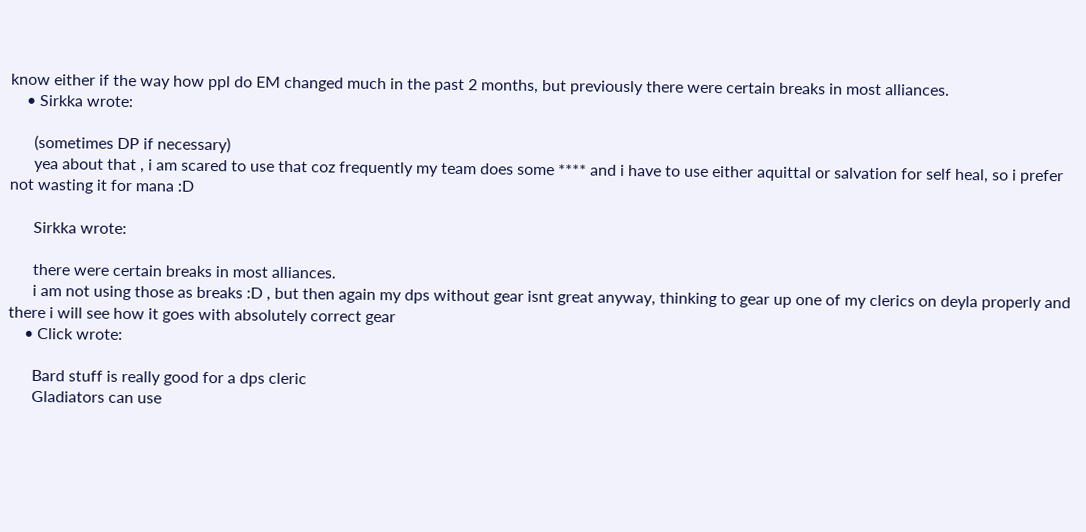know either if the way how ppl do EM changed much in the past 2 months, but previously there were certain breaks in most alliances.
    • Sirkka wrote:

      (sometimes DP if necessary)
      yea about that , i am scared to use that coz frequently my team does some **** and i have to use either aquittal or salvation for self heal, so i prefer not wasting it for mana :D

      Sirkka wrote:

      there were certain breaks in most alliances.
      i am not using those as breaks :D , but then again my dps without gear isnt great anyway, thinking to gear up one of my clerics on deyla properly and there i will see how it goes with absolutely correct gear
    • Click wrote:

      Bard stuff is really good for a dps cleric
      Gladiators can use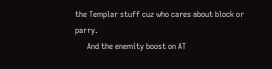the Templar stuff cuz who cares about block or parry.
      And the enemity boost on AT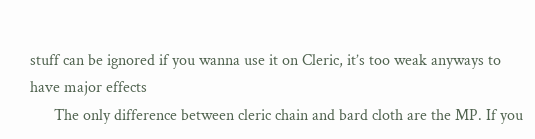stuff can be ignored if you wanna use it on Cleric, it’s too weak anyways to have major effects
      The only difference between cleric chain and bard cloth are the MP. If you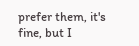prefer them, it's fine, but I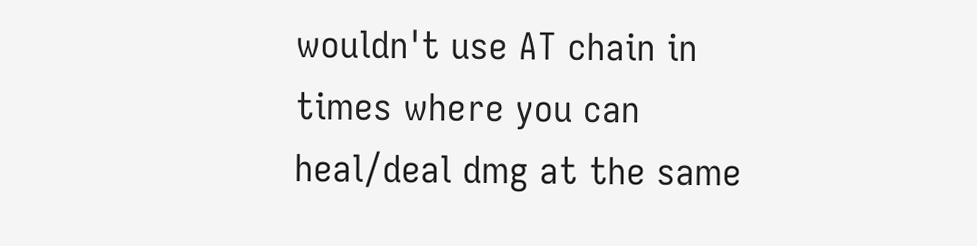wouldn't use AT chain in times where you can heal/deal dmg at the same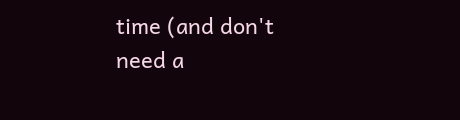time (and don't need a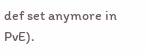def set anymore in PvE).